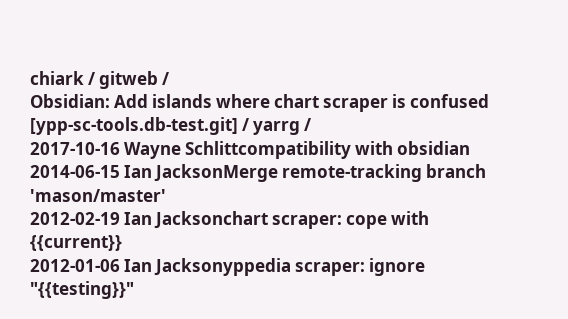chiark / gitweb /
Obsidian: Add islands where chart scraper is confused
[ypp-sc-tools.db-test.git] / yarrg /
2017-10-16 Wayne Schlittcompatibility with obsidian
2014-06-15 Ian JacksonMerge remote-tracking branch 'mason/master'
2012-02-19 Ian Jacksonchart scraper: cope with {{current}}
2012-01-06 Ian Jacksonyppedia scraper: ignore "{{testing}}"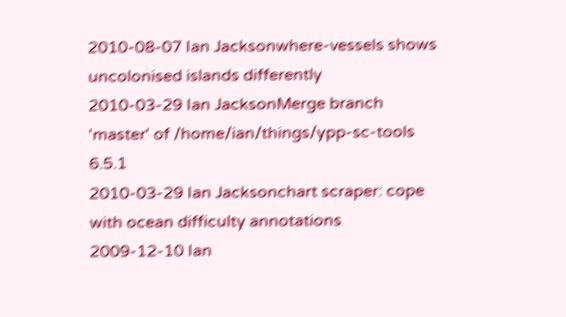2010-08-07 Ian Jacksonwhere-vessels shows uncolonised islands differently
2010-03-29 Ian JacksonMerge branch 'master' of /home/ian/things/ypp-sc-tools 6.5.1
2010-03-29 Ian Jacksonchart scraper: cope with ocean difficulty annotations
2009-12-10 Ian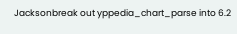Jacksonbreak out yppedia_chart_parse into 6.2